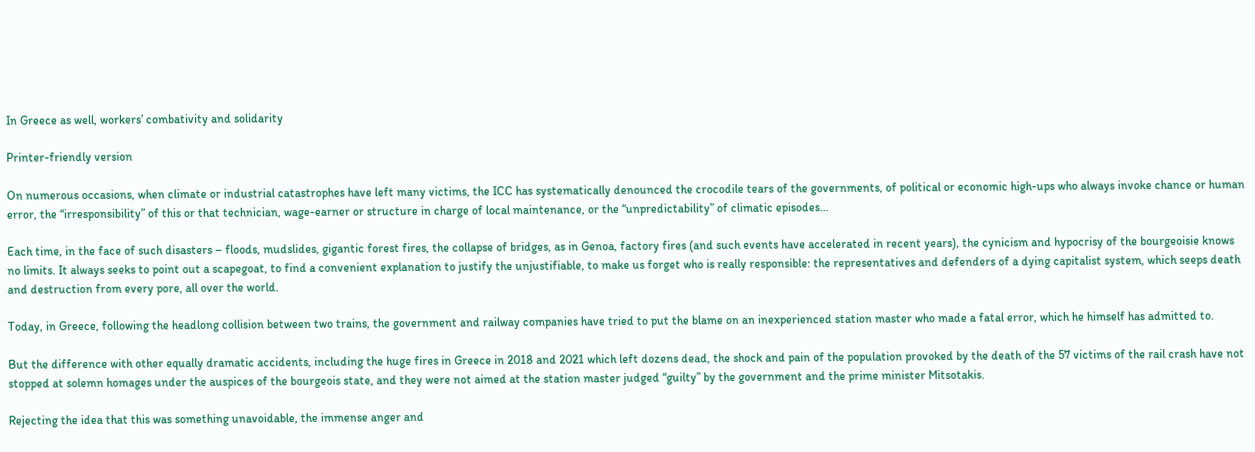In Greece as well, workers’ combativity and solidarity

Printer-friendly version

On numerous occasions, when climate or industrial catastrophes have left many victims, the ICC has systematically denounced the crocodile tears of the governments, of political or economic high-ups who always invoke chance or human error, the “irresponsibility” of this or that technician, wage-earner or structure in charge of local maintenance, or the “unpredictability” of climatic episodes…

Each time, in the face of such disasters – floods, mudslides, gigantic forest fires, the collapse of bridges, as in Genoa, factory fires (and such events have accelerated in recent years), the cynicism and hypocrisy of the bourgeoisie knows no limits. It always seeks to point out a scapegoat, to find a convenient explanation to justify the unjustifiable, to make us forget who is really responsible: the representatives and defenders of a dying capitalist system, which seeps death and destruction from every pore, all over the world.

Today, in Greece, following the headlong collision between two trains, the government and railway companies have tried to put the blame on an inexperienced station master who made a fatal error, which he himself has admitted to.

But the difference with other equally dramatic accidents, including the huge fires in Greece in 2018 and 2021 which left dozens dead, the shock and pain of the population provoked by the death of the 57 victims of the rail crash have not stopped at solemn homages under the auspices of the bourgeois state, and they were not aimed at the station master judged “guilty” by the government and the prime minister Mitsotakis.

Rejecting the idea that this was something unavoidable, the immense anger and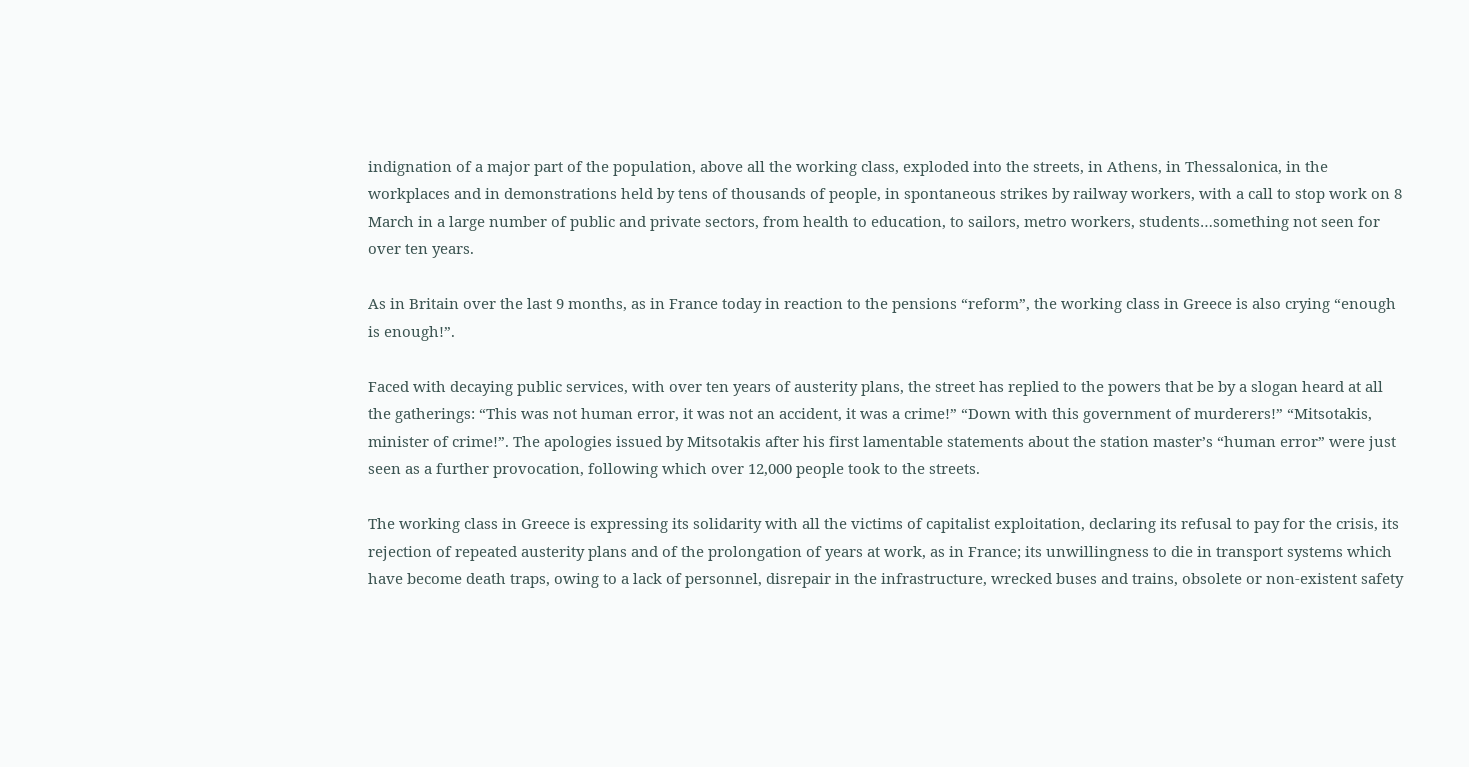indignation of a major part of the population, above all the working class, exploded into the streets, in Athens, in Thessalonica, in the workplaces and in demonstrations held by tens of thousands of people, in spontaneous strikes by railway workers, with a call to stop work on 8 March in a large number of public and private sectors, from health to education, to sailors, metro workers, students…something not seen for over ten years.

As in Britain over the last 9 months, as in France today in reaction to the pensions “reform”, the working class in Greece is also crying “enough is enough!”.

Faced with decaying public services, with over ten years of austerity plans, the street has replied to the powers that be by a slogan heard at all the gatherings: “This was not human error, it was not an accident, it was a crime!” “Down with this government of murderers!” “Mitsotakis, minister of crime!”. The apologies issued by Mitsotakis after his first lamentable statements about the station master’s “human error” were just seen as a further provocation, following which over 12,000 people took to the streets.

The working class in Greece is expressing its solidarity with all the victims of capitalist exploitation, declaring its refusal to pay for the crisis, its rejection of repeated austerity plans and of the prolongation of years at work, as in France; its unwillingness to die in transport systems which have become death traps, owing to a lack of personnel, disrepair in the infrastructure, wrecked buses and trains, obsolete or non-existent safety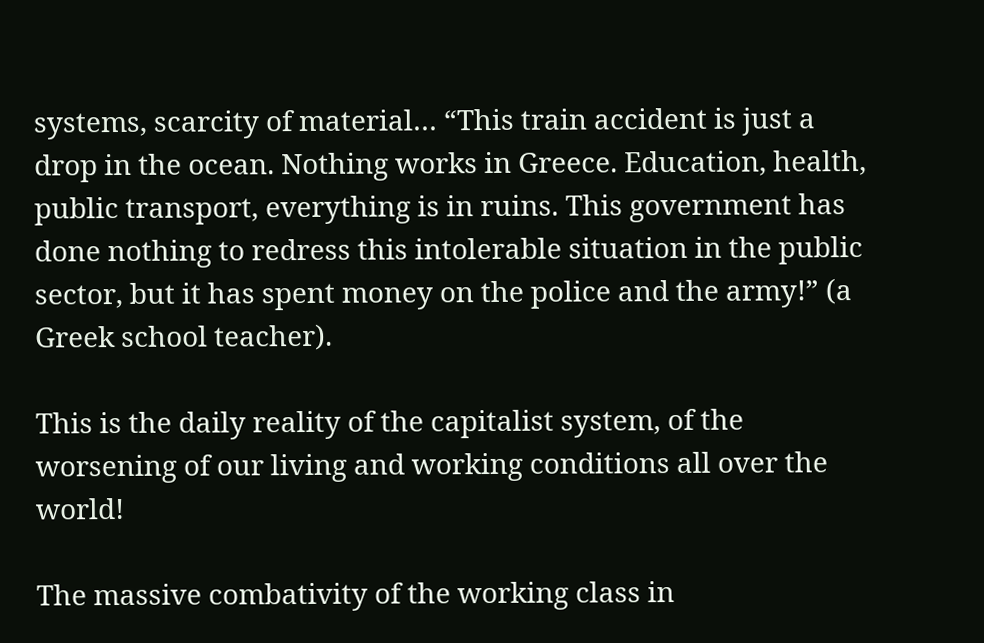systems, scarcity of material… “This train accident is just a drop in the ocean. Nothing works in Greece. Education, health, public transport, everything is in ruins. This government has done nothing to redress this intolerable situation in the public sector, but it has spent money on the police and the army!” (a Greek school teacher).

This is the daily reality of the capitalist system, of the worsening of our living and working conditions all over the world!

The massive combativity of the working class in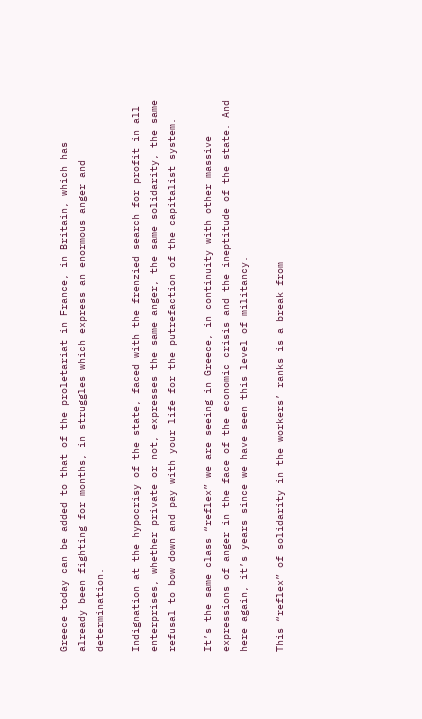Greece today can be added to that of the proletariat in France, in Britain, which has already been fighting for months, in struggles which express an enormous anger and determination.

Indignation at the hypocrisy of the state, faced with the frenzied search for profit in all enterprises, whether private or not, expresses the same anger, the same solidarity, the same refusal to bow down and pay with your life for the putrefaction of the capitalist system.

It’s the same class “reflex” we are seeing in Greece, in continuity with other massive expressions of anger in the face of the economic crisis and the ineptitude of the state. And here again, it’s years since we have seen this level of militancy.

This “reflex” of solidarity in the workers’ ranks is a break from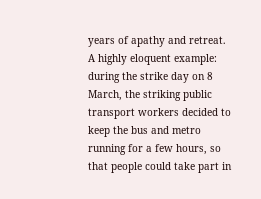years of apathy and retreat. A highly eloquent example: during the strike day on 8 March, the striking public transport workers decided to keep the bus and metro running for a few hours, so that people could take part in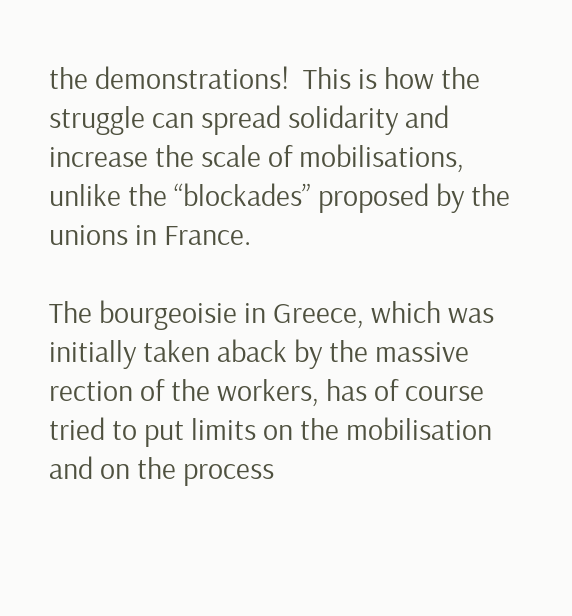the demonstrations!  This is how the struggle can spread solidarity and increase the scale of mobilisations, unlike the “blockades” proposed by the unions in France.

The bourgeoisie in Greece, which was initially taken aback by the massive rection of the workers, has of course tried to put limits on the mobilisation and on the process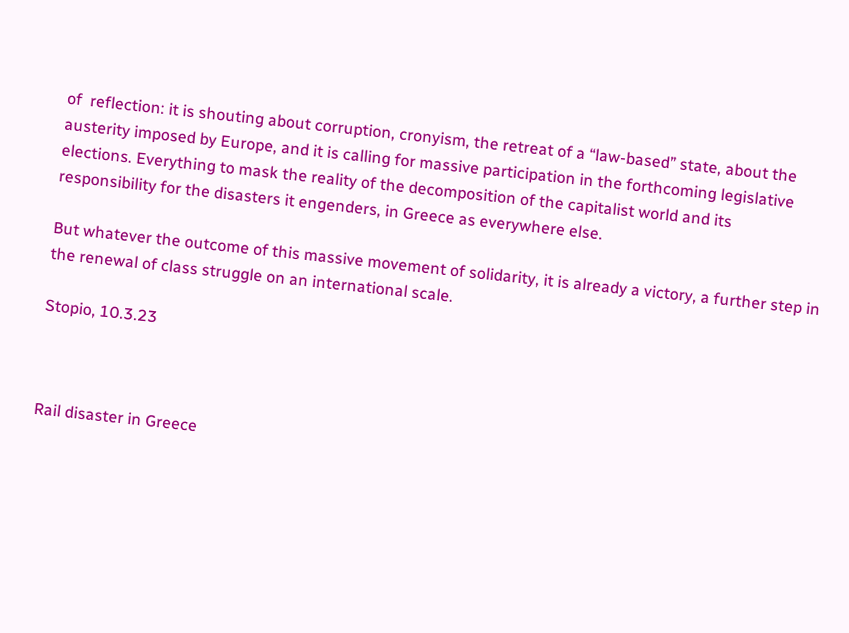of  reflection: it is shouting about corruption, cronyism, the retreat of a “law-based” state, about the austerity imposed by Europe, and it is calling for massive participation in the forthcoming legislative elections. Everything to mask the reality of the decomposition of the capitalist world and its responsibility for the disasters it engenders, in Greece as everywhere else.

But whatever the outcome of this massive movement of solidarity, it is already a victory, a further step in the renewal of class struggle on an international scale.

Stopio, 10.3.23



Rail disaster in Greece